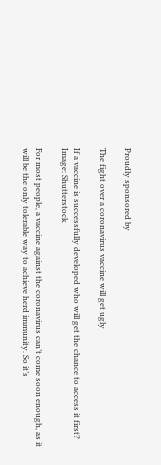Proudly sponsored by

The fight over a coronavirus vaccine will get ugly

If a vaccine is successfully developed who will get the chance to access it first?
Image: Shutterstock

For most people, a vaccine against the coronavirus can’t come soon enough, as it will be the only tolerable way to achieve herd immunity. So it’s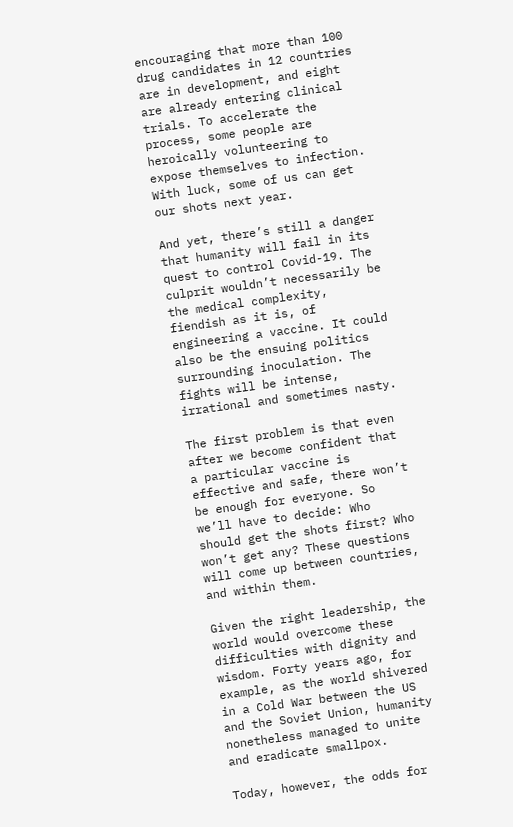encouraging that more than 100 drug candidates in 12 countries are in development, and eight are already entering clinical trials. To accelerate the process, some people are heroically volunteering to expose themselves to infection. With luck, some of us can get our shots next year.

And yet, there’s still a danger that humanity will fail in its quest to control Covid-19. The culprit wouldn’t necessarily be the medical complexity, fiendish as it is, of engineering a vaccine. It could also be the ensuing politics surrounding inoculation. The fights will be intense, irrational and sometimes nasty.

The first problem is that even after we become confident that a particular vaccine is effective and safe, there won’t be enough for everyone. So we’ll have to decide: Who should get the shots first? Who won’t get any? These questions will come up between countries, and within them.

Given the right leadership, the world would overcome these difficulties with dignity and wisdom. Forty years ago, for example, as the world shivered in a Cold War between the US and the Soviet Union, humanity nonetheless managed to unite and eradicate smallpox.

Today, however, the odds for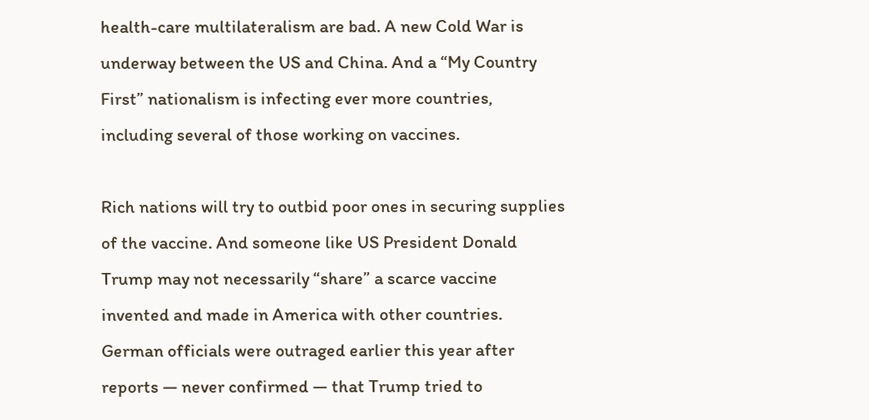health-care multilateralism are bad. A new Cold War is underway between the US and China. And a “My Country First” nationalism is infecting ever more countries, including several of those working on vaccines.

Rich nations will try to outbid poor ones in securing supplies of the vaccine. And someone like US President Donald Trump may not necessarily “share” a scarce vaccine invented and made in America with other countries. German officials were outraged earlier this year after reports — never confirmed — that Trump tried to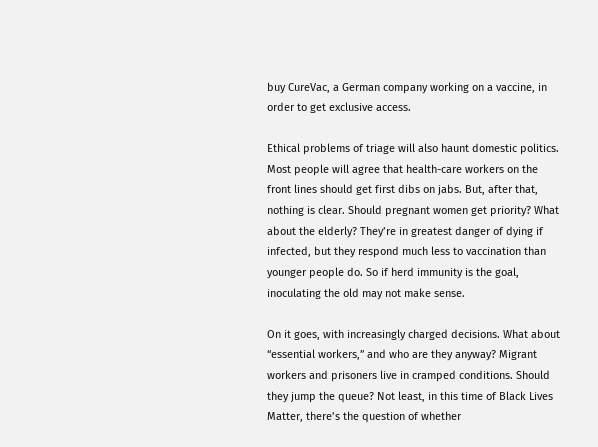buy CureVac, a German company working on a vaccine, in order to get exclusive access.

Ethical problems of triage will also haunt domestic politics. Most people will agree that health-care workers on the front lines should get first dibs on jabs. But, after that, nothing is clear. Should pregnant women get priority? What about the elderly? They’re in greatest danger of dying if infected, but they respond much less to vaccination than younger people do. So if herd immunity is the goal, inoculating the old may not make sense.

On it goes, with increasingly charged decisions. What about “essential workers,” and who are they anyway? Migrant workers and prisoners live in cramped conditions. Should they jump the queue? Not least, in this time of Black Lives Matter, there’s the question of whether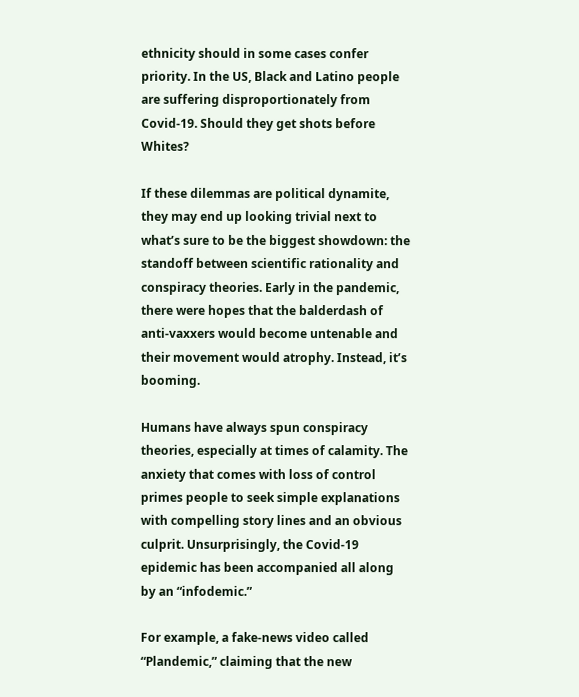ethnicity should in some cases confer priority. In the US, Black and Latino people are suffering disproportionately from Covid-19. Should they get shots before Whites?

If these dilemmas are political dynamite, they may end up looking trivial next to what’s sure to be the biggest showdown: the standoff between scientific rationality and conspiracy theories. Early in the pandemic, there were hopes that the balderdash of anti-vaxxers would become untenable and their movement would atrophy. Instead, it’s booming.

Humans have always spun conspiracy theories, especially at times of calamity. The anxiety that comes with loss of control primes people to seek simple explanations with compelling story lines and an obvious culprit. Unsurprisingly, the Covid-19 epidemic has been accompanied all along by an “infodemic.”

For example, a fake-news video called “Plandemic,” claiming that the new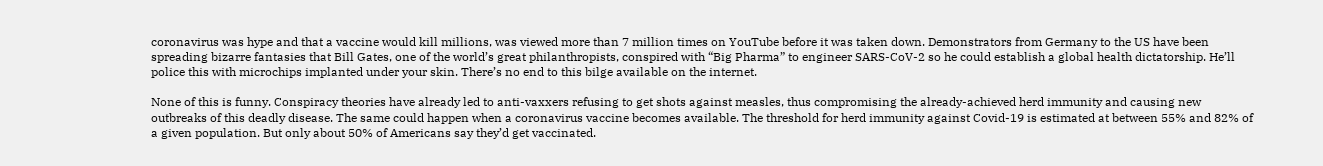coronavirus was hype and that a vaccine would kill millions, was viewed more than 7 million times on YouTube before it was taken down. Demonstrators from Germany to the US have been spreading bizarre fantasies that Bill Gates, one of the world’s great philanthropists, conspired with “Big Pharma” to engineer SARS-CoV-2 so he could establish a global health dictatorship. He’ll police this with microchips implanted under your skin. There’s no end to this bilge available on the internet.

None of this is funny. Conspiracy theories have already led to anti-vaxxers refusing to get shots against measles, thus compromising the already-achieved herd immunity and causing new outbreaks of this deadly disease. The same could happen when a coronavirus vaccine becomes available. The threshold for herd immunity against Covid-19 is estimated at between 55% and 82% of a given population. But only about 50% of Americans say they’d get vaccinated.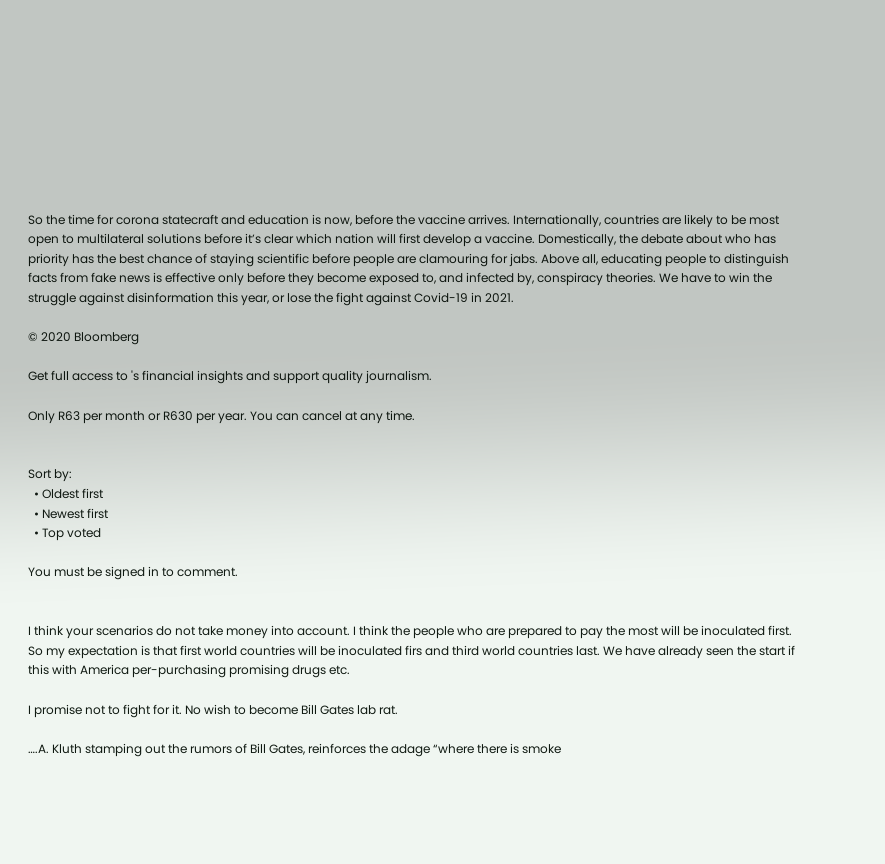So the time for corona statecraft and education is now, before the vaccine arrives. Internationally, countries are likely to be most open to multilateral solutions before it’s clear which nation will first develop a vaccine. Domestically, the debate about who has priority has the best chance of staying scientific before people are clamouring for jabs. Above all, educating people to distinguish facts from fake news is effective only before they become exposed to, and infected by, conspiracy theories. We have to win the struggle against disinformation this year, or lose the fight against Covid-19 in 2021.

© 2020 Bloomberg

Get full access to 's financial insights and support quality journalism.

Only R63 per month or R630 per year. You can cancel at any time.


Sort by:
  • Oldest first
  • Newest first
  • Top voted

You must be signed in to comment.


I think your scenarios do not take money into account. I think the people who are prepared to pay the most will be inoculated first. So my expectation is that first world countries will be inoculated firs and third world countries last. We have already seen the start if this with America per-purchasing promising drugs etc.

I promise not to fight for it. No wish to become Bill Gates lab rat.

….A. Kluth stamping out the rumors of Bill Gates, reinforces the adage “where there is smoke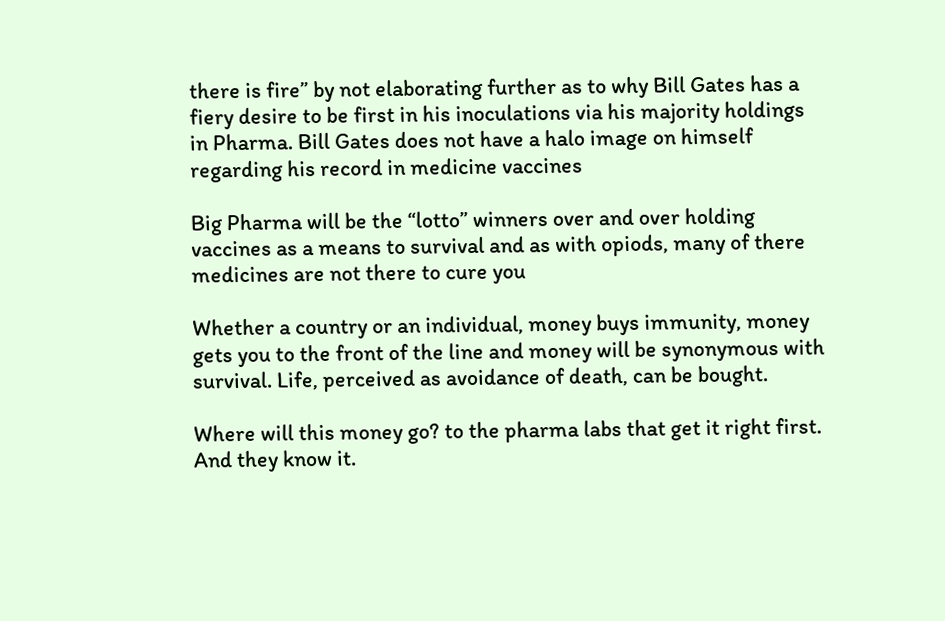there is fire” by not elaborating further as to why Bill Gates has a fiery desire to be first in his inoculations via his majority holdings in Pharma. Bill Gates does not have a halo image on himself regarding his record in medicine vaccines

Big Pharma will be the “lotto” winners over and over holding vaccines as a means to survival and as with opiods, many of there medicines are not there to cure you

Whether a country or an individual, money buys immunity, money gets you to the front of the line and money will be synonymous with survival. Life, perceived as avoidance of death, can be bought.

Where will this money go? to the pharma labs that get it right first. And they know it.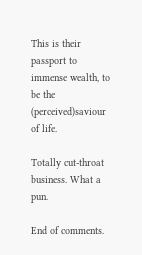This is their passport to immense wealth, to be the (perceived)saviour of life.

Totally cut-throat business. What a pun.

End of comments.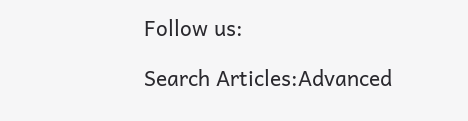Follow us:

Search Articles:Advanced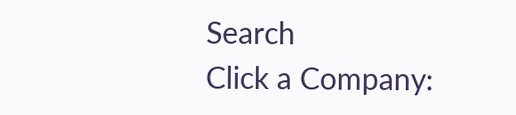Search
Click a Company: